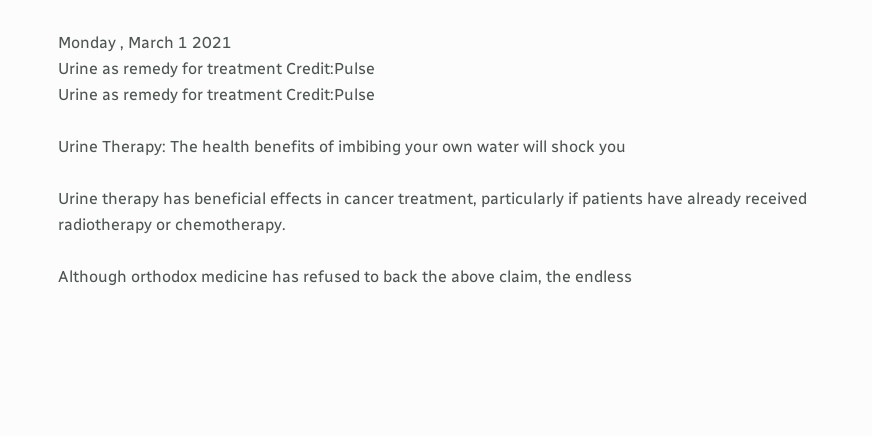Monday , March 1 2021
Urine as remedy for treatment Credit:Pulse
Urine as remedy for treatment Credit:Pulse

Urine Therapy: The health benefits of imbibing your own water will shock you

Urine therapy has beneficial effects in cancer treatment, particularly if patients have already received radiotherapy or chemotherapy.

Although orthodox medicine has refused to back the above claim, the endless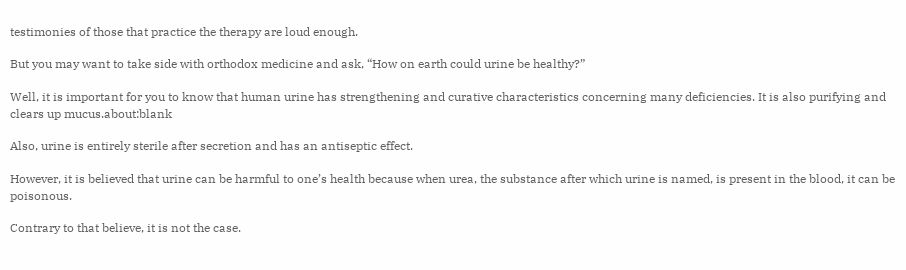testimonies of those that practice the therapy are loud enough.

But you may want to take side with orthodox medicine and ask, “How on earth could urine be healthy?”

Well, it is important for you to know that human urine has strengthening and curative characteristics concerning many deficiencies. It is also purifying and clears up mucus.about:blank

Also, urine is entirely sterile after secretion and has an antiseptic effect.

However, it is believed that urine can be harmful to one’s health because when urea, the substance after which urine is named, is present in the blood, it can be poisonous.

Contrary to that believe, it is not the case.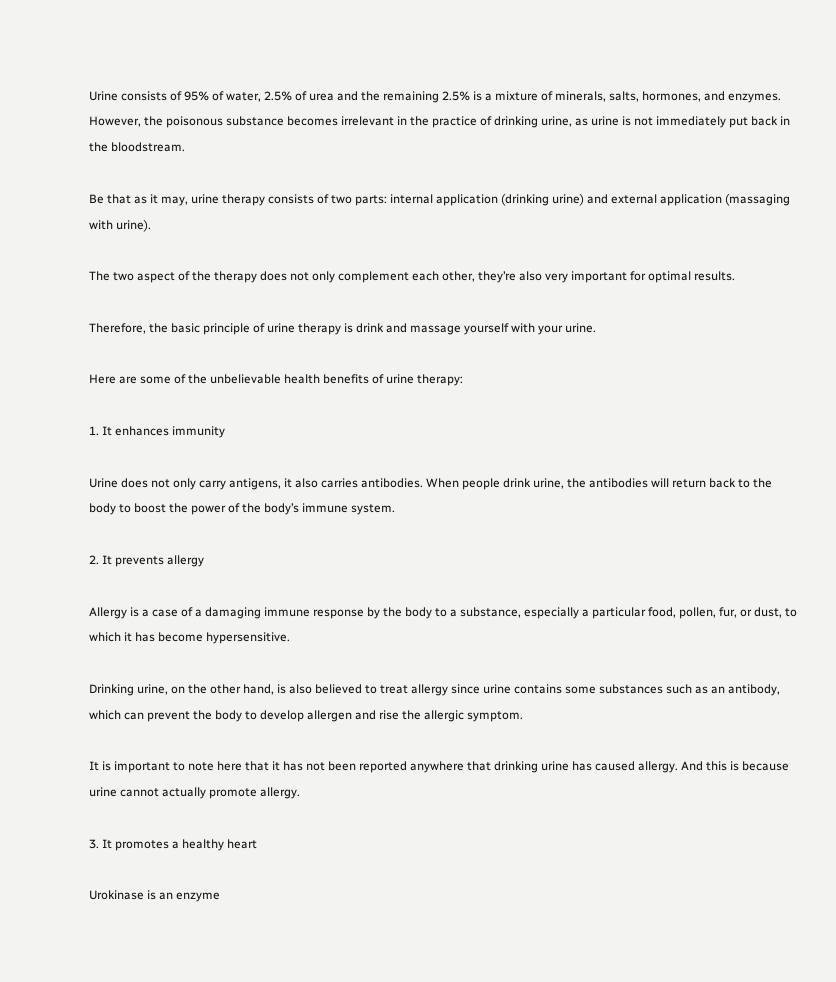Urine consists of 95% of water, 2.5% of urea and the remaining 2.5% is a mixture of minerals, salts, hormones, and enzymes. However, the poisonous substance becomes irrelevant in the practice of drinking urine, as urine is not immediately put back in the bloodstream.

Be that as it may, urine therapy consists of two parts: internal application (drinking urine) and external application (massaging with urine).

The two aspect of the therapy does not only complement each other, they’re also very important for optimal results.

Therefore, the basic principle of urine therapy is drink and massage yourself with your urine.

Here are some of the unbelievable health benefits of urine therapy:

1. It enhances immunity

Urine does not only carry antigens, it also carries antibodies. When people drink urine, the antibodies will return back to the body to boost the power of the body’s immune system.

2. It prevents allergy

Allergy is a case of a damaging immune response by the body to a substance, especially a particular food, pollen, fur, or dust, to which it has become hypersensitive.

Drinking urine, on the other hand, is also believed to treat allergy since urine contains some substances such as an antibody, which can prevent the body to develop allergen and rise the allergic symptom.

It is important to note here that it has not been reported anywhere that drinking urine has caused allergy. And this is because urine cannot actually promote allergy.

3. It promotes a healthy heart

Urokinase is an enzyme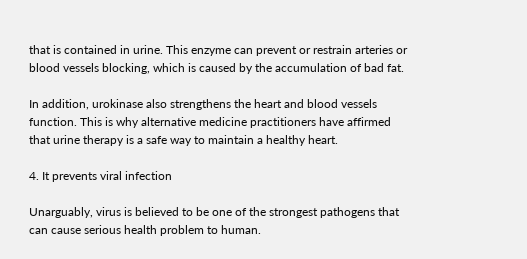that is contained in urine. This enzyme can prevent or restrain arteries or blood vessels blocking, which is caused by the accumulation of bad fat.

In addition, urokinase also strengthens the heart and blood vessels function. This is why alternative medicine practitioners have affirmed that urine therapy is a safe way to maintain a healthy heart.

4. It prevents viral infection

Unarguably, virus is believed to be one of the strongest pathogens that can cause serious health problem to human.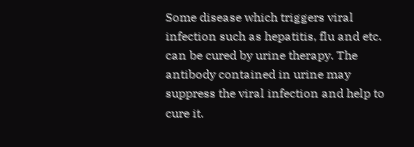Some disease which triggers viral infection such as hepatitis, flu and etc. can be cured by urine therapy. The antibody contained in urine may suppress the viral infection and help to cure it.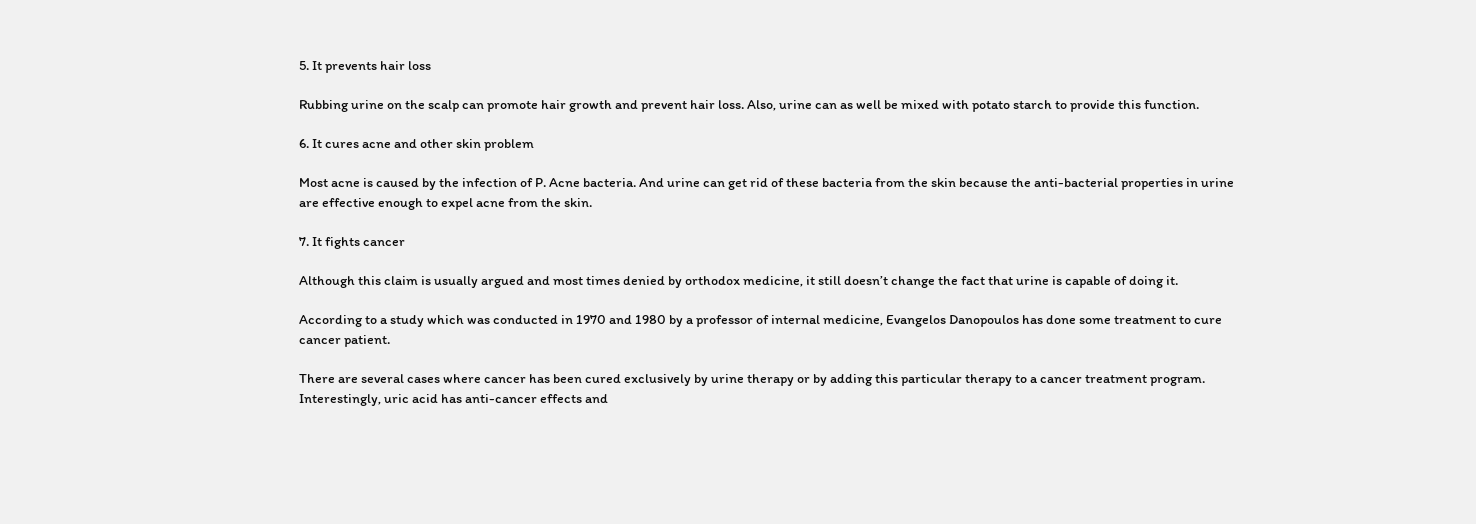5. It prevents hair loss

Rubbing urine on the scalp can promote hair growth and prevent hair loss. Also, urine can as well be mixed with potato starch to provide this function.

6. It cures acne and other skin problem

Most acne is caused by the infection of P. Acne bacteria. And urine can get rid of these bacteria from the skin because the anti-bacterial properties in urine are effective enough to expel acne from the skin.

7. It fights cancer

Although this claim is usually argued and most times denied by orthodox medicine, it still doesn’t change the fact that urine is capable of doing it.

According to a study which was conducted in 1970 and 1980 by a professor of internal medicine, Evangelos Danopoulos has done some treatment to cure cancer patient.

There are several cases where cancer has been cured exclusively by urine therapy or by adding this particular therapy to a cancer treatment program. Interestingly, uric acid has anti-cancer effects and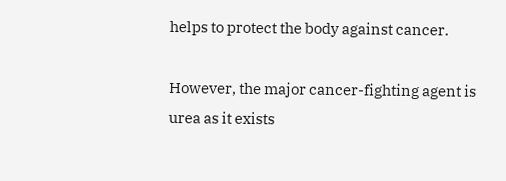helps to protect the body against cancer.

However, the major cancer-fighting agent is urea as it exists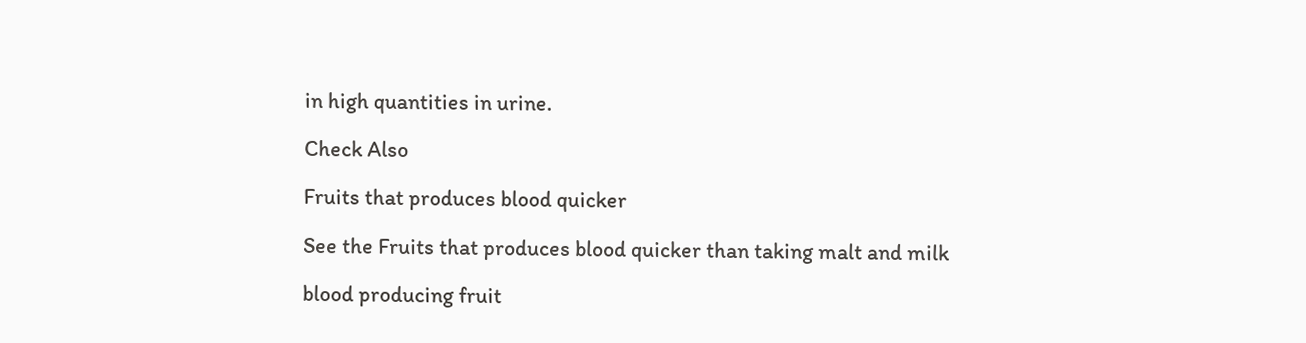in high quantities in urine.

Check Also

Fruits that produces blood quicker

See the Fruits that produces blood quicker than taking malt and milk

blood producing fruit